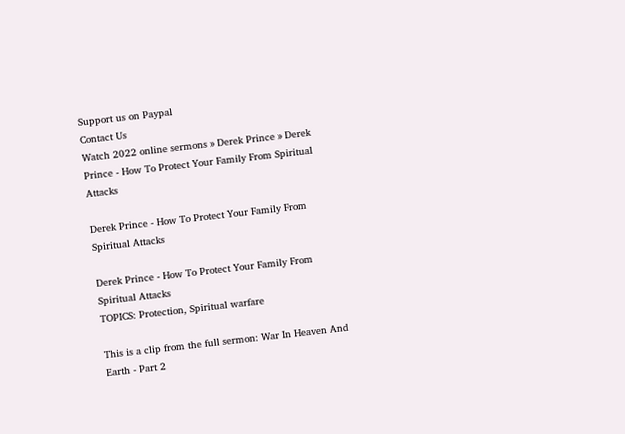Support us on Paypal
Contact Us
Watch 2022 online sermons » Derek Prince » Derek Prince - How To Protect Your Family From Spiritual Attacks

Derek Prince - How To Protect Your Family From Spiritual Attacks

Derek Prince - How To Protect Your Family From Spiritual Attacks
TOPICS: Protection, Spiritual warfare

This is a clip from the full sermon: War In Heaven And Earth - Part 2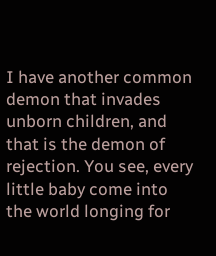I have another common demon that invades unborn children, and that is the demon of rejection. You see, every little baby come into the world longing for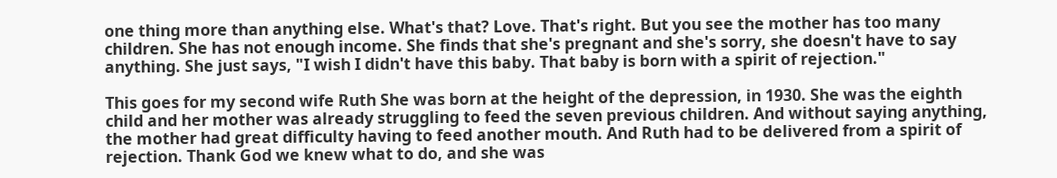one thing more than anything else. What's that? Love. That's right. But you see the mother has too many children. She has not enough income. She finds that she's pregnant and she's sorry, she doesn't have to say anything. She just says, "I wish I didn't have this baby. That baby is born with a spirit of rejection."

This goes for my second wife Ruth She was born at the height of the depression, in 1930. She was the eighth child and her mother was already struggling to feed the seven previous children. And without saying anything, the mother had great difficulty having to feed another mouth. And Ruth had to be delivered from a spirit of rejection. Thank God we knew what to do, and she was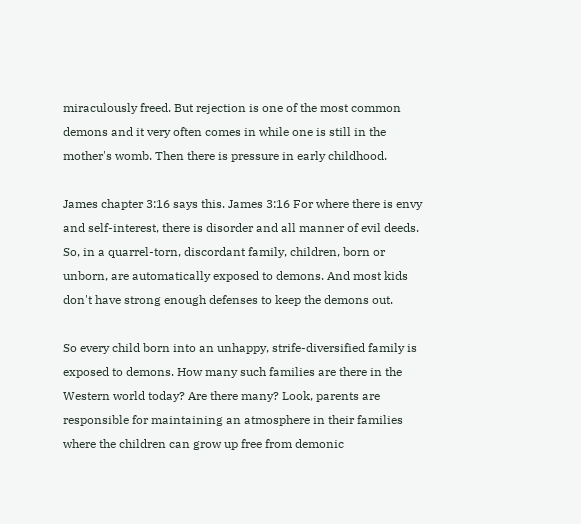miraculously freed. But rejection is one of the most common demons and it very often comes in while one is still in the mother's womb. Then there is pressure in early childhood.

James chapter 3:16 says this. James 3:16 For where there is envy and self-interest, there is disorder and all manner of evil deeds. So, in a quarrel-torn, discordant family, children, born or unborn, are automatically exposed to demons. And most kids don't have strong enough defenses to keep the demons out.

So every child born into an unhappy, strife-diversified family is exposed to demons. How many such families are there in the Western world today? Are there many? Look, parents are responsible for maintaining an atmosphere in their families where the children can grow up free from demonic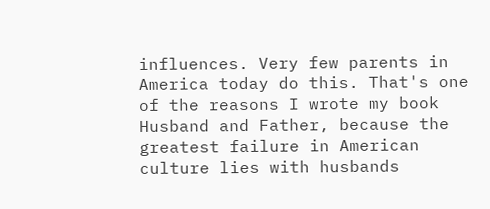influences. Very few parents in America today do this. That's one of the reasons I wrote my book Husband and Father, because the greatest failure in American culture lies with husbands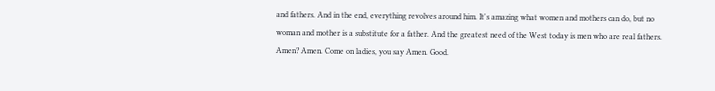and fathers. And in the end, everything revolves around him. It's amazing what women and mothers can do, but no woman and mother is a substitute for a father. And the greatest need of the West today is men who are real fathers. Amen? Amen. Come on ladies, you say Amen. Good.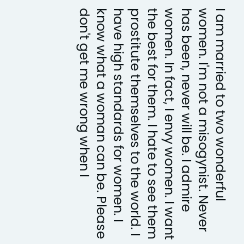I am married to two wonderful women. I'm not a misogynist. Never has been, never will be. I admire women. In fact, I envy women. I want the best for them. I hate to see them prostitute themselves to the world. I have high standards for women. I know what a woman can be. Please don't get me wrong when I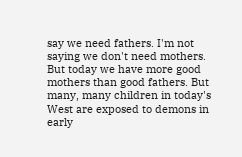say we need fathers. I'm not saying we don't need mothers. But today we have more good mothers than good fathers. But many, many children in today's West are exposed to demons in early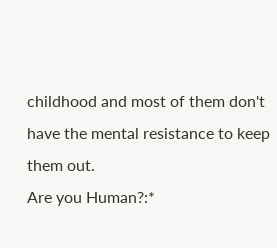childhood and most of them don't have the mental resistance to keep them out.
Are you Human?:*